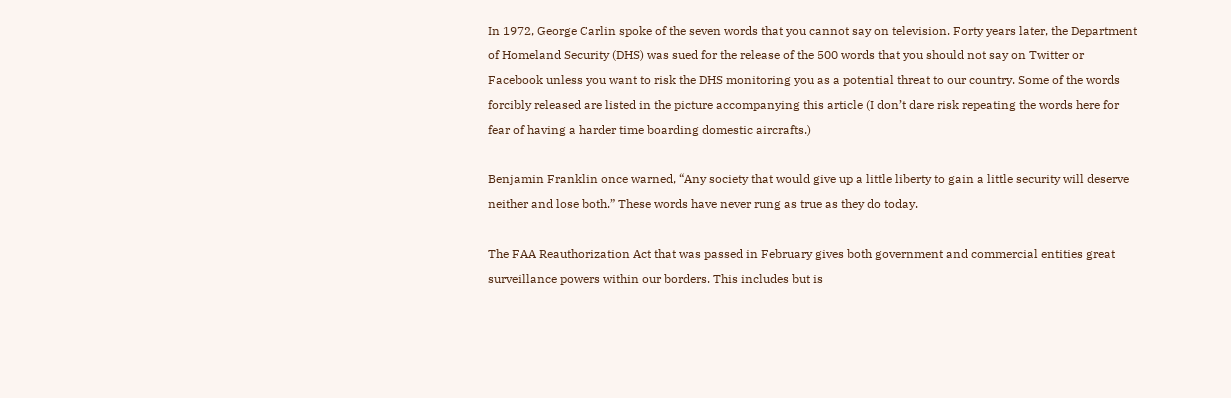In 1972, George Carlin spoke of the seven words that you cannot say on television. Forty years later, the Department of Homeland Security (DHS) was sued for the release of the 500 words that you should not say on Twitter or Facebook unless you want to risk the DHS monitoring you as a potential threat to our country. Some of the words forcibly released are listed in the picture accompanying this article (I don’t dare risk repeating the words here for fear of having a harder time boarding domestic aircrafts.)

Benjamin Franklin once warned, “Any society that would give up a little liberty to gain a little security will deserve neither and lose both.” These words have never rung as true as they do today.

The FAA Reauthorization Act that was passed in February gives both government and commercial entities great surveillance powers within our borders. This includes but is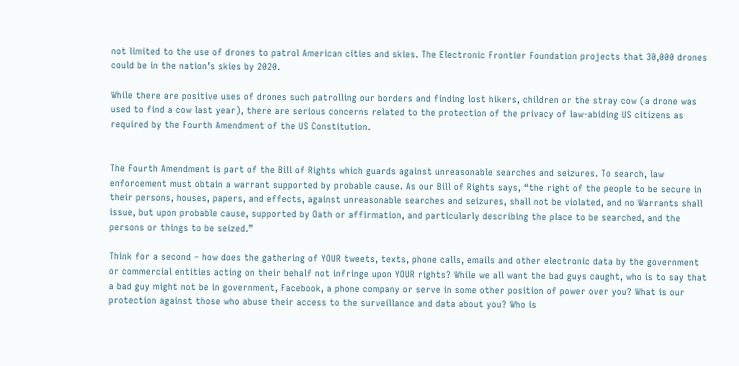not limited to the use of drones to patrol American cities and skies. The Electronic Frontier Foundation projects that 30,000 drones could be in the nation’s skies by 2020.

While there are positive uses of drones such patrolling our borders and finding lost hikers, children or the stray cow (a drone was used to find a cow last year), there are serious concerns related to the protection of the privacy of law-abiding US citizens as required by the Fourth Amendment of the US Constitution.


The Fourth Amendment is part of the Bill of Rights which guards against unreasonable searches and seizures. To search, law enforcement must obtain a warrant supported by probable cause. As our Bill of Rights says, “the right of the people to be secure in their persons, houses, papers, and effects, against unreasonable searches and seizures, shall not be violated, and no Warrants shall issue, but upon probable cause, supported by Oath or affirmation, and particularly describing the place to be searched, and the persons or things to be seized.”

Think for a second – how does the gathering of YOUR tweets, texts, phone calls, emails and other electronic data by the government or commercial entities acting on their behalf not infringe upon YOUR rights? While we all want the bad guys caught, who is to say that a bad guy might not be in government, Facebook, a phone company or serve in some other position of power over you? What is our protection against those who abuse their access to the surveillance and data about you? Who is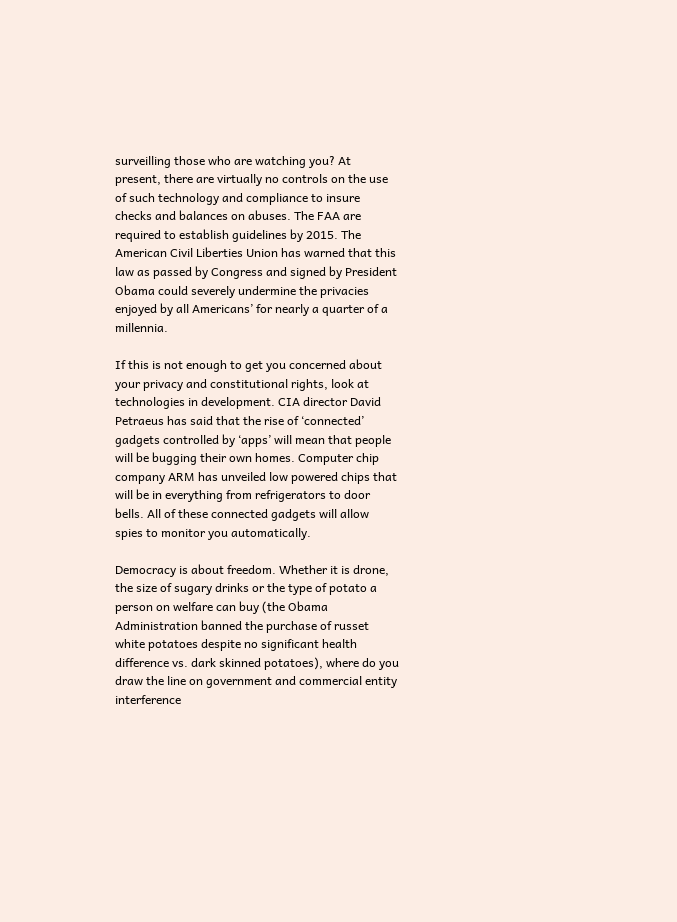surveilling those who are watching you? At present, there are virtually no controls on the use of such technology and compliance to insure checks and balances on abuses. The FAA are required to establish guidelines by 2015. The American Civil Liberties Union has warned that this law as passed by Congress and signed by President Obama could severely undermine the privacies enjoyed by all Americans’ for nearly a quarter of a millennia.

If this is not enough to get you concerned about your privacy and constitutional rights, look at technologies in development. CIA director David Petraeus has said that the rise of ‘connected’ gadgets controlled by ‘apps’ will mean that people will be bugging their own homes. Computer chip company ARM has unveiled low powered chips that will be in everything from refrigerators to door bells. All of these connected gadgets will allow spies to monitor you automatically.

Democracy is about freedom. Whether it is drone, the size of sugary drinks or the type of potato a person on welfare can buy (the Obama Administration banned the purchase of russet white potatoes despite no significant health difference vs. dark skinned potatoes), where do you draw the line on government and commercial entity interference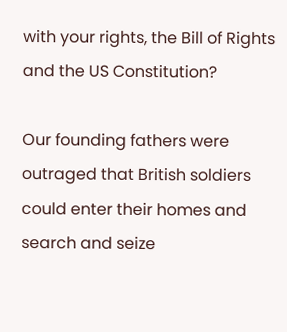with your rights, the Bill of Rights and the US Constitution?

Our founding fathers were outraged that British soldiers could enter their homes and search and seize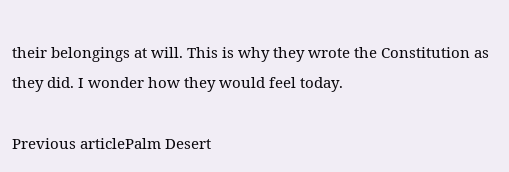their belongings at will. This is why they wrote the Constitution as they did. I wonder how they would feel today.

Previous articlePalm Desert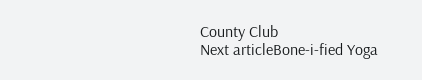County Club
Next articleBone-i-fied Yoga